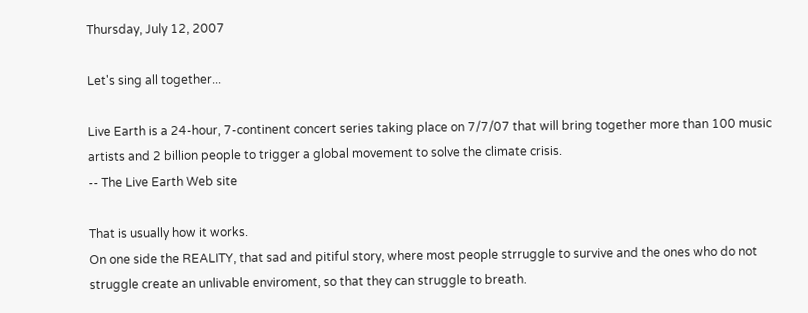Thursday, July 12, 2007

Let's sing all together...

Live Earth is a 24-hour, 7-continent concert series taking place on 7/7/07 that will bring together more than 100 music artists and 2 billion people to trigger a global movement to solve the climate crisis.
-- The Live Earth Web site

That is usually how it works.
On one side the REALITY, that sad and pitiful story, where most people strruggle to survive and the ones who do not struggle create an unlivable enviroment, so that they can struggle to breath.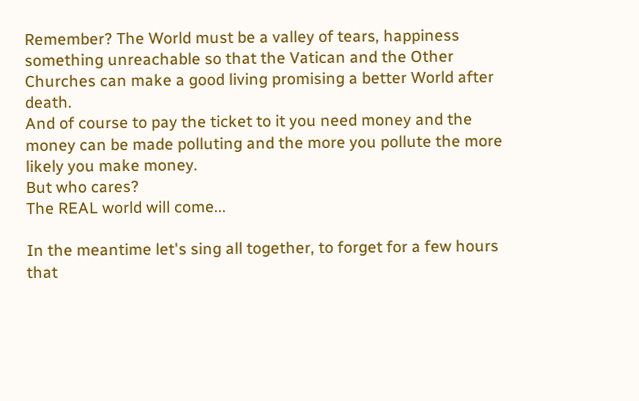Remember? The World must be a valley of tears, happiness something unreachable so that the Vatican and the Other Churches can make a good living promising a better World after death.
And of course to pay the ticket to it you need money and the money can be made polluting and the more you pollute the more likely you make money.
But who cares?
The REAL world will come...

In the meantime let's sing all together, to forget for a few hours that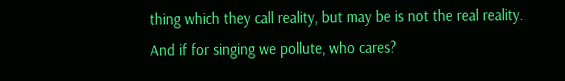thing which they call reality, but may be is not the real reality.
And if for singing we pollute, who cares?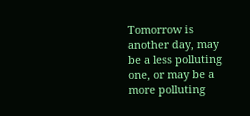Tomorrow is another day, may be a less polluting one, or may be a more polluting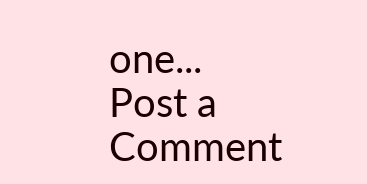one...
Post a Comment